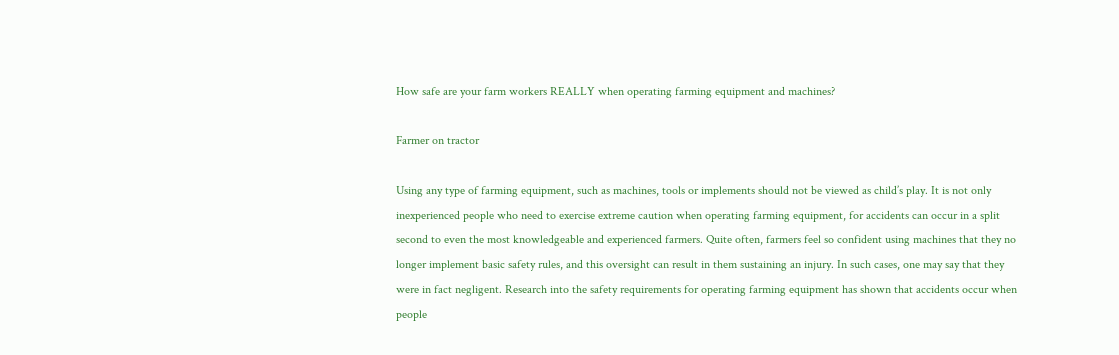How safe are your farm workers REALLY when operating farming equipment and machines?

Farmer on tractor

Using any type of farming equipment, such as machines, tools or implements should not be viewed as child’s play. It is not only inexperienced people who need to exercise extreme caution when operating farming equipment, for accidents can occur in a split second to even the most knowledgeable and experienced farmers. Quite often, farmers feel so confident using machines that they no longer implement basic safety rules, and this oversight can result in them sustaining an injury. In such cases, one may say that they were in fact negligent. Research into the safety requirements for operating farming equipment has shown that accidents occur when people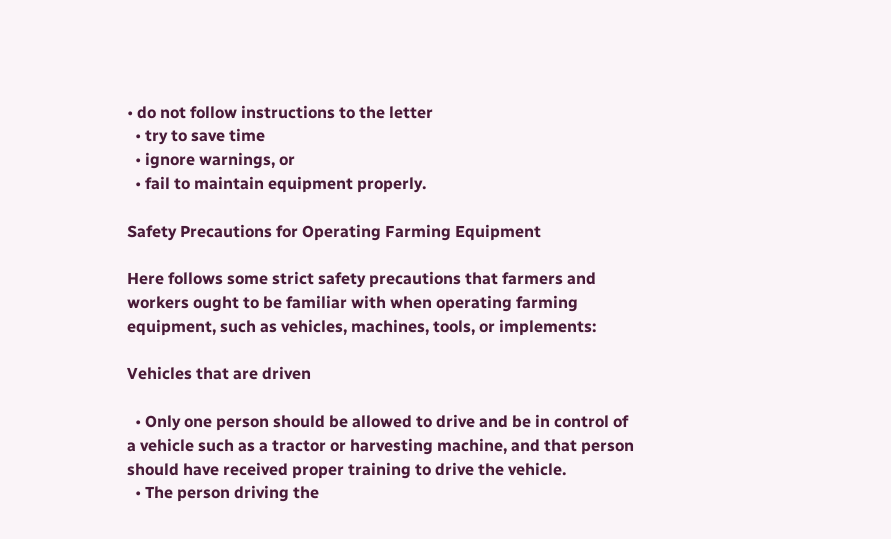• do not follow instructions to the letter
  • try to save time
  • ignore warnings, or
  • fail to maintain equipment properly.

Safety Precautions for Operating Farming Equipment

Here follows some strict safety precautions that farmers and workers ought to be familiar with when operating farming equipment, such as vehicles, machines, tools, or implements:

Vehicles that are driven

  • Only one person should be allowed to drive and be in control of a vehicle such as a tractor or harvesting machine, and that person should have received proper training to drive the vehicle.
  • The person driving the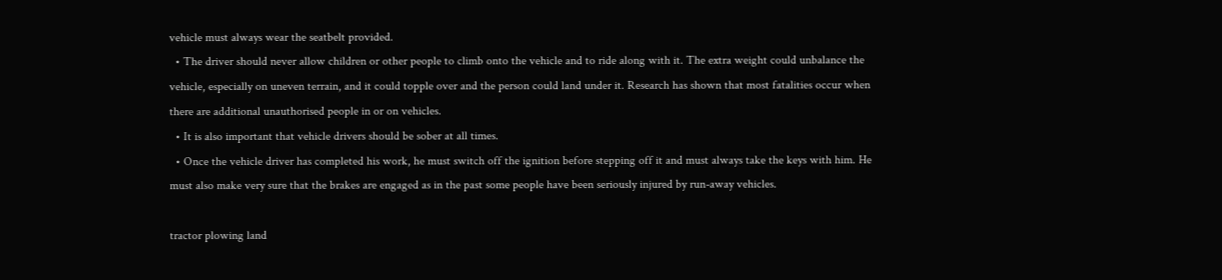vehicle must always wear the seatbelt provided.
  • The driver should never allow children or other people to climb onto the vehicle and to ride along with it. The extra weight could unbalance the vehicle, especially on uneven terrain, and it could topple over and the person could land under it. Research has shown that most fatalities occur when there are additional unauthorised people in or on vehicles.
  • It is also important that vehicle drivers should be sober at all times.
  • Once the vehicle driver has completed his work, he must switch off the ignition before stepping off it and must always take the keys with him. He must also make very sure that the brakes are engaged as in the past some people have been seriously injured by run-away vehicles.

tractor plowing land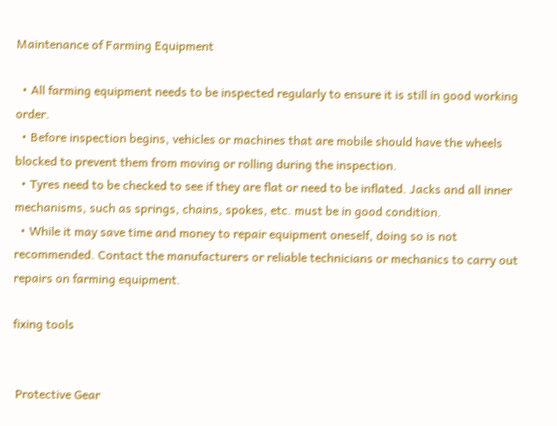Maintenance of Farming Equipment

  • All farming equipment needs to be inspected regularly to ensure it is still in good working order.
  • Before inspection begins, vehicles or machines that are mobile should have the wheels blocked to prevent them from moving or rolling during the inspection.
  • Tyres need to be checked to see if they are flat or need to be inflated. Jacks and all inner mechanisms, such as springs, chains, spokes, etc. must be in good condition.
  • While it may save time and money to repair equipment oneself, doing so is not recommended. Contact the manufacturers or reliable technicians or mechanics to carry out repairs on farming equipment.

fixing tools


 Protective Gear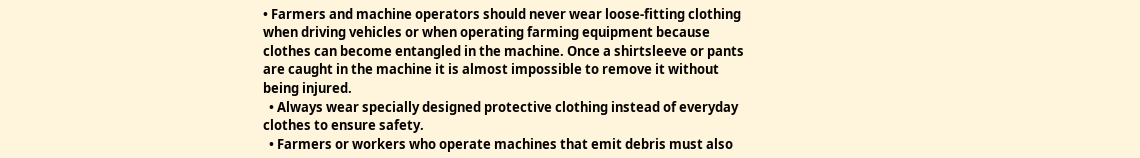• Farmers and machine operators should never wear loose-fitting clothing when driving vehicles or when operating farming equipment because clothes can become entangled in the machine. Once a shirtsleeve or pants are caught in the machine it is almost impossible to remove it without being injured.
  • Always wear specially designed protective clothing instead of everyday clothes to ensure safety.
  • Farmers or workers who operate machines that emit debris must also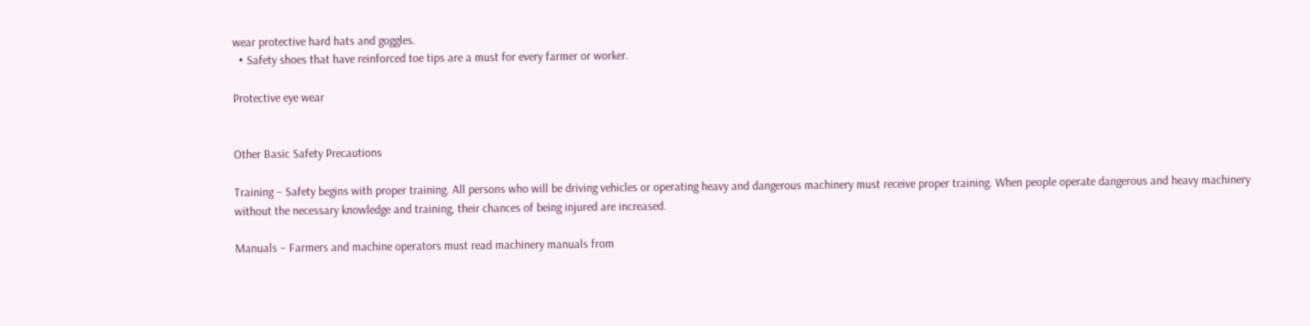wear protective hard hats and goggles.
  • Safety shoes that have reinforced toe tips are a must for every farmer or worker.

Protective eye wear


Other Basic Safety Precautions

Training – Safety begins with proper training. All persons who will be driving vehicles or operating heavy and dangerous machinery must receive proper training. When people operate dangerous and heavy machinery without the necessary knowledge and training, their chances of being injured are increased.

Manuals – Farmers and machine operators must read machinery manuals from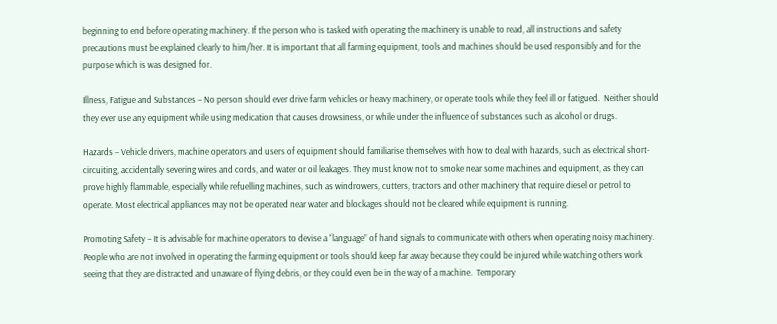beginning to end before operating machinery. If the person who is tasked with operating the machinery is unable to read, all instructions and safety precautions must be explained clearly to him/her. It is important that all farming equipment, tools and machines should be used responsibly and for the purpose which is was designed for.

Illness, Fatigue and Substances – No person should ever drive farm vehicles or heavy machinery, or operate tools while they feel ill or fatigued.  Neither should they ever use any equipment while using medication that causes drowsiness, or while under the influence of substances such as alcohol or drugs.

Hazards – Vehicle drivers, machine operators and users of equipment should familiarise themselves with how to deal with hazards, such as electrical short-circuiting, accidentally severing wires and cords, and water or oil leakages. They must know not to smoke near some machines and equipment, as they can prove highly flammable, especially while refuelling machines, such as windrowers, cutters, tractors and other machinery that require diesel or petrol to operate. Most electrical appliances may not be operated near water and blockages should not be cleared while equipment is running.

Promoting Safety – It is advisable for machine operators to devise a “language” of hand signals to communicate with others when operating noisy machinery. People who are not involved in operating the farming equipment or tools should keep far away because they could be injured while watching others work seeing that they are distracted and unaware of flying debris, or they could even be in the way of a machine.  Temporary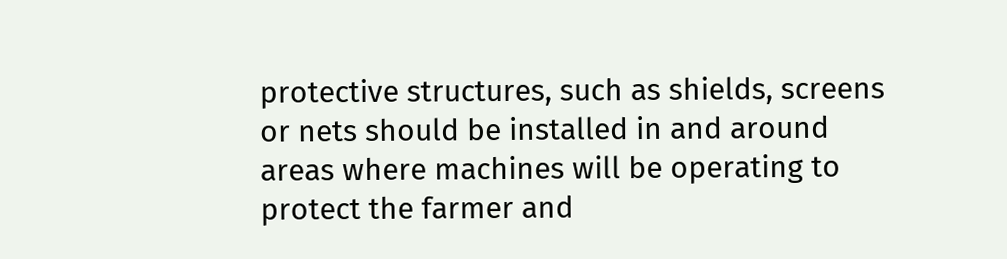protective structures, such as shields, screens or nets should be installed in and around areas where machines will be operating to protect the farmer and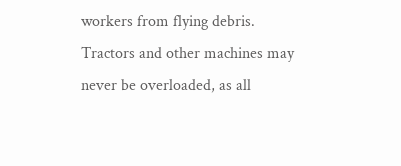workers from flying debris. Tractors and other machines may never be overloaded, as all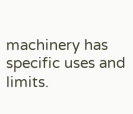machinery has specific uses and limits.